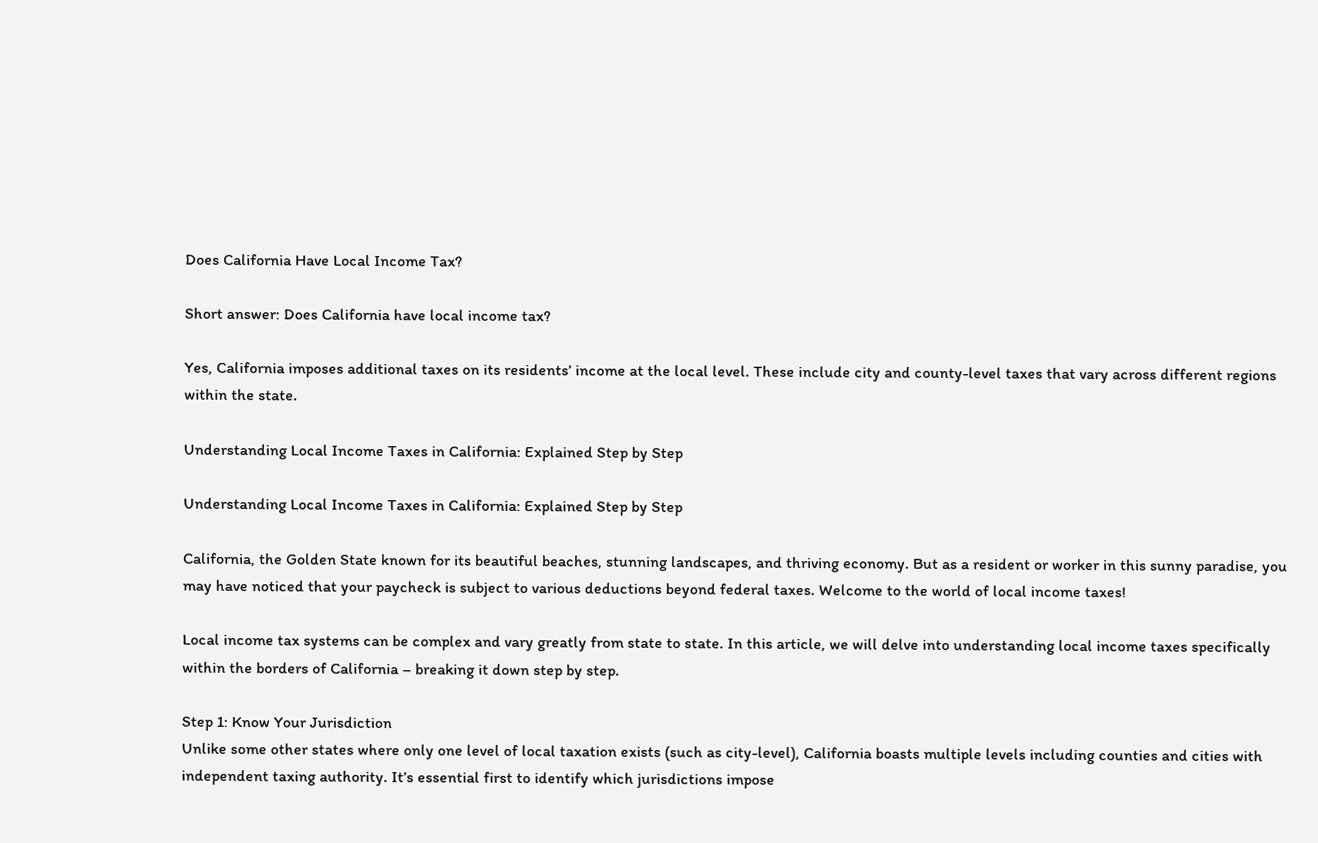Does California Have Local Income Tax?

Short answer: Does California have local income tax?

Yes, California imposes additional taxes on its residents’ income at the local level. These include city and county-level taxes that vary across different regions within the state.

Understanding Local Income Taxes in California: Explained Step by Step

Understanding Local Income Taxes in California: Explained Step by Step

California, the Golden State known for its beautiful beaches, stunning landscapes, and thriving economy. But as a resident or worker in this sunny paradise, you may have noticed that your paycheck is subject to various deductions beyond federal taxes. Welcome to the world of local income taxes!

Local income tax systems can be complex and vary greatly from state to state. In this article, we will delve into understanding local income taxes specifically within the borders of California – breaking it down step by step.

Step 1: Know Your Jurisdiction
Unlike some other states where only one level of local taxation exists (such as city-level), California boasts multiple levels including counties and cities with independent taxing authority. It’s essential first to identify which jurisdictions impose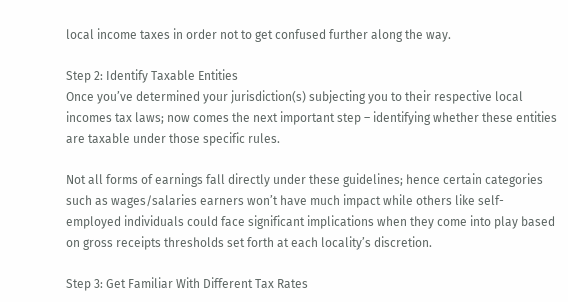local income taxes in order not to get confused further along the way.

Step 2: Identify Taxable Entities
Once you’ve determined your jurisdiction(s) subjecting you to their respective local incomes tax laws; now comes the next important step – identifying whether these entities are taxable under those specific rules.

Not all forms of earnings fall directly under these guidelines; hence certain categories such as wages/salaries earners won’t have much impact while others like self-employed individuals could face significant implications when they come into play based on gross receipts thresholds set forth at each locality’s discretion.

Step 3: Get Familiar With Different Tax Rates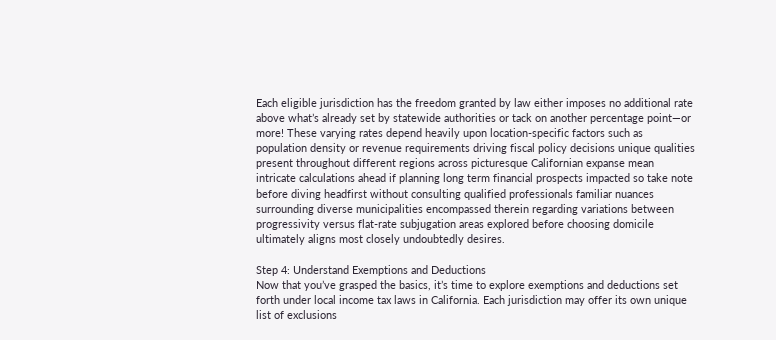Each eligible jurisdiction has the freedom granted by law either imposes no additional rate above what’s already set by statewide authorities or tack on another percentage point—or more! These varying rates depend heavily upon location-specific factors such as population density or revenue requirements driving fiscal policy decisions unique qualities present throughout different regions across picturesque Californian expanse mean intricate calculations ahead if planning long term financial prospects impacted so take note before diving headfirst without consulting qualified professionals familiar nuances surrounding diverse municipalities encompassed therein regarding variations between progressivity versus flat-rate subjugation areas explored before choosing domicile ultimately aligns most closely undoubtedly desires.

Step 4: Understand Exemptions and Deductions
Now that you’ve grasped the basics, it’s time to explore exemptions and deductions set forth under local income tax laws in California. Each jurisdiction may offer its own unique list of exclusions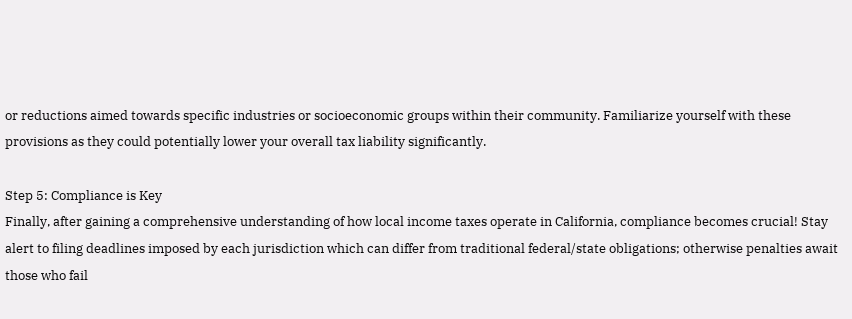or reductions aimed towards specific industries or socioeconomic groups within their community. Familiarize yourself with these provisions as they could potentially lower your overall tax liability significantly.

Step 5: Compliance is Key
Finally, after gaining a comprehensive understanding of how local income taxes operate in California, compliance becomes crucial! Stay alert to filing deadlines imposed by each jurisdiction which can differ from traditional federal/state obligations; otherwise penalties await those who fail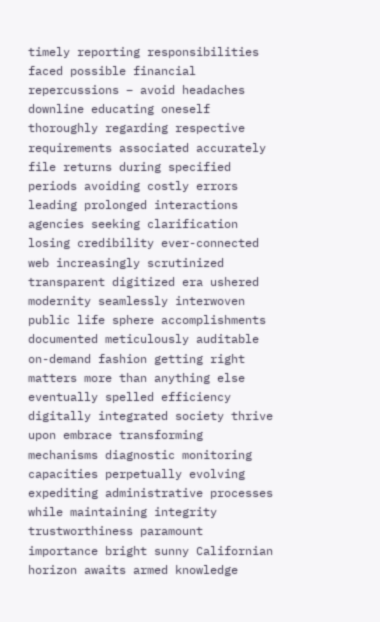timely reporting responsibilities faced possible financial repercussions – avoid headaches downline educating oneself thoroughly regarding respective requirements associated accurately file returns during specified periods avoiding costly errors leading prolonged interactions agencies seeking clarification losing credibility ever-connected web increasingly scrutinized transparent digitized era ushered modernity seamlessly interwoven public life sphere accomplishments documented meticulously auditable on-demand fashion getting right matters more than anything else eventually spelled efficiency digitally integrated society thrive upon embrace transforming mechanisms diagnostic monitoring capacities perpetually evolving expediting administrative processes while maintaining integrity trustworthiness paramount importance bright sunny Californian horizon awaits armed knowledge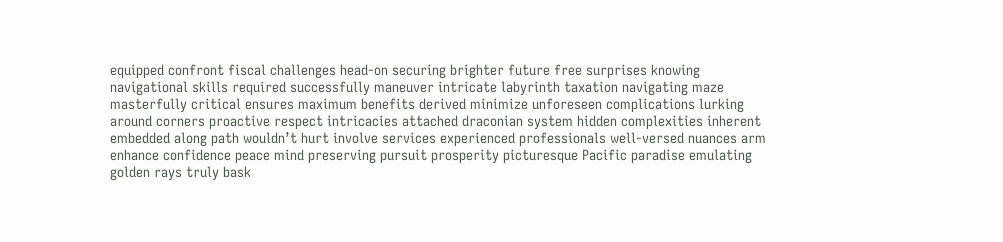equipped confront fiscal challenges head-on securing brighter future free surprises knowing navigational skills required successfully maneuver intricate labyrinth taxation navigating maze masterfully critical ensures maximum benefits derived minimize unforeseen complications lurking around corners proactive respect intricacies attached draconian system hidden complexities inherent embedded along path wouldn’t hurt involve services experienced professionals well-versed nuances arm enhance confidence peace mind preserving pursuit prosperity picturesque Pacific paradise emulating golden rays truly bask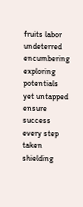fruits labor undeterred encumbering exploring potentials yet untapped ensure success every step taken shielding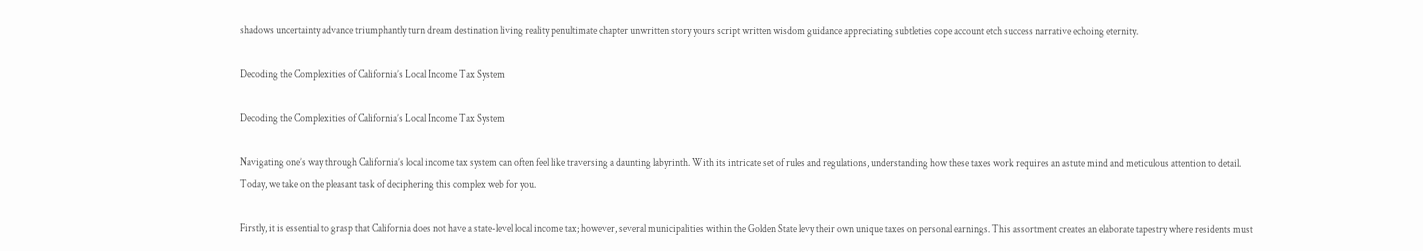shadows uncertainty advance triumphantly turn dream destination living reality penultimate chapter unwritten story yours script written wisdom guidance appreciating subtleties cope account etch success narrative echoing eternity.

Decoding the Complexities of California’s Local Income Tax System

Decoding the Complexities of California’s Local Income Tax System

Navigating one’s way through California’s local income tax system can often feel like traversing a daunting labyrinth. With its intricate set of rules and regulations, understanding how these taxes work requires an astute mind and meticulous attention to detail. Today, we take on the pleasant task of deciphering this complex web for you.

Firstly, it is essential to grasp that California does not have a state-level local income tax; however, several municipalities within the Golden State levy their own unique taxes on personal earnings. This assortment creates an elaborate tapestry where residents must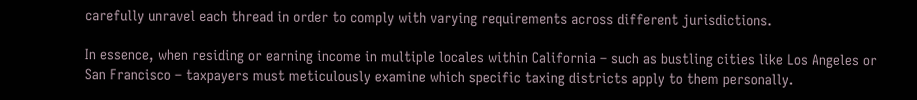carefully unravel each thread in order to comply with varying requirements across different jurisdictions.

In essence, when residing or earning income in multiple locales within California – such as bustling cities like Los Angeles or San Francisco – taxpayers must meticulously examine which specific taxing districts apply to them personally.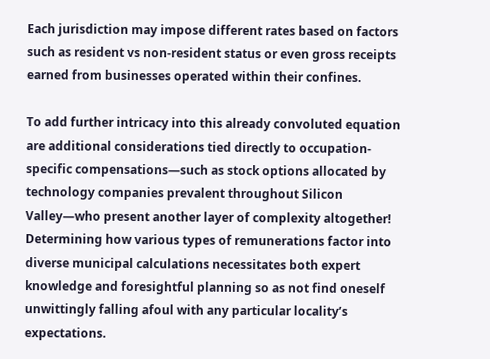Each jurisdiction may impose different rates based on factors such as resident vs non-resident status or even gross receipts earned from businesses operated within their confines.

To add further intricacy into this already convoluted equation are additional considerations tied directly to occupation-specific compensations—such as stock options allocated by technology companies prevalent throughout Silicon Valley—who present another layer of complexity altogether! Determining how various types of remunerations factor into diverse municipal calculations necessitates both expert knowledge and foresightful planning so as not find oneself unwittingly falling afoul with any particular locality’s expectations.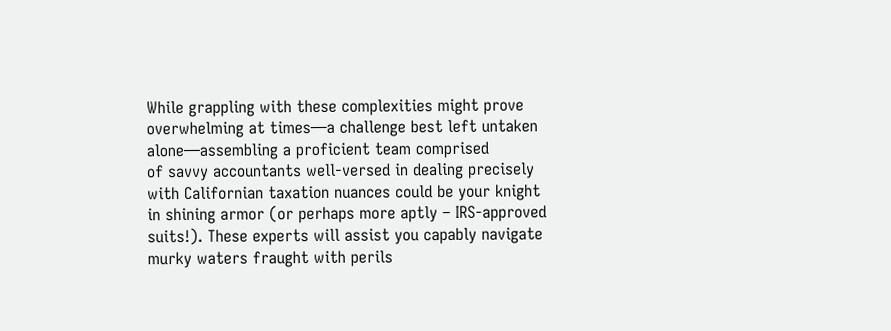While grappling with these complexities might prove overwhelming at times—a challenge best left untaken alone—assembling a proficient team comprised
of savvy accountants well-versed in dealing precisely with Californian taxation nuances could be your knight in shining armor (or perhaps more aptly – IRS-approved suits!). These experts will assist you capably navigate murky waters fraught with perils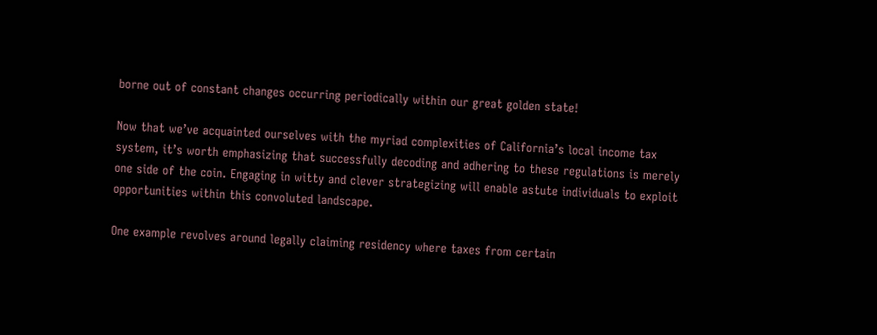borne out of constant changes occurring periodically within our great golden state!

Now that we’ve acquainted ourselves with the myriad complexities of California’s local income tax system, it’s worth emphasizing that successfully decoding and adhering to these regulations is merely one side of the coin. Engaging in witty and clever strategizing will enable astute individuals to exploit opportunities within this convoluted landscape.

One example revolves around legally claiming residency where taxes from certain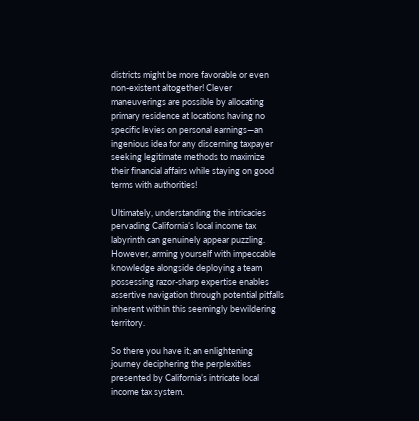districts might be more favorable or even non-existent altogether! Clever maneuverings are possible by allocating primary residence at locations having no specific levies on personal earnings—an ingenious idea for any discerning taxpayer seeking legitimate methods to maximize their financial affairs while staying on good terms with authorities!

Ultimately, understanding the intricacies pervading California’s local income tax labyrinth can genuinely appear puzzling. However, arming yourself with impeccable knowledge alongside deploying a team possessing razor-sharp expertise enables assertive navigation through potential pitfalls inherent within this seemingly bewildering territory.

So there you have it; an enlightening journey deciphering the perplexities presented by California’s intricate local income tax system.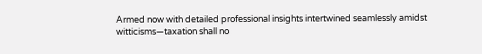Armed now with detailed professional insights intertwined seamlessly amidst witticisms—taxation shall no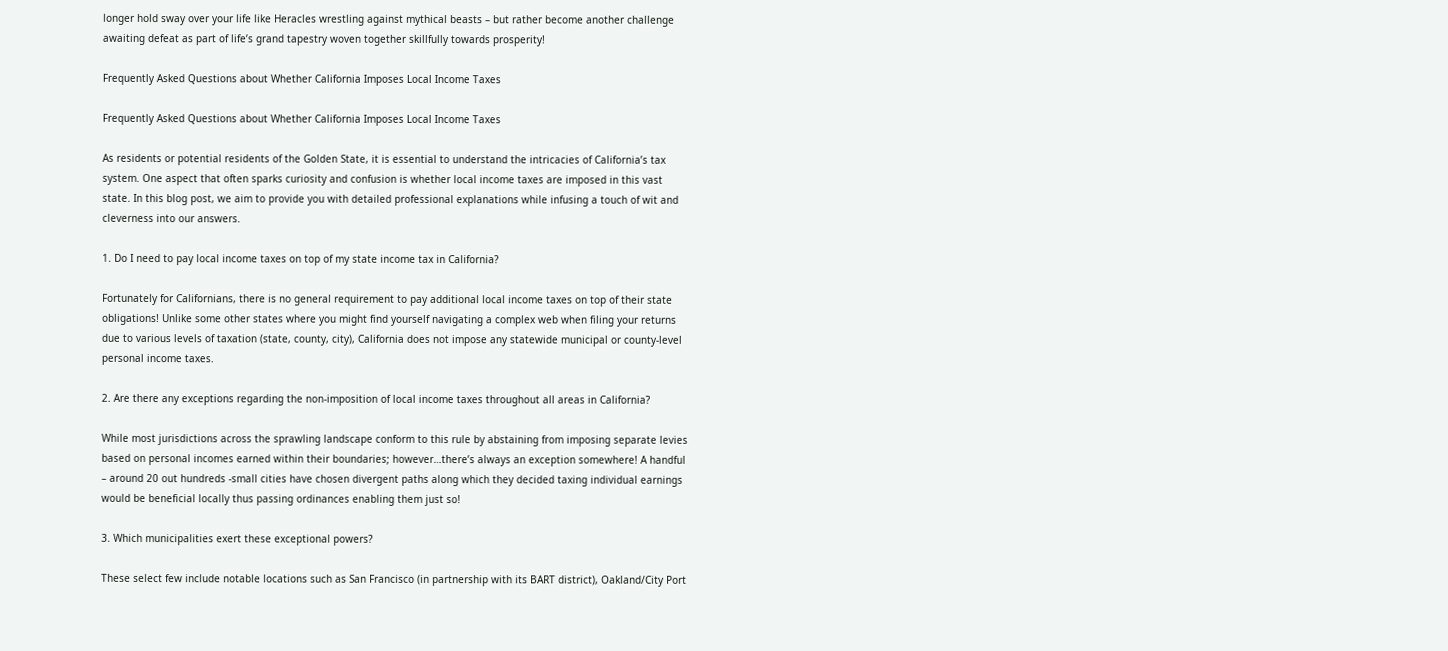longer hold sway over your life like Heracles wrestling against mythical beasts – but rather become another challenge awaiting defeat as part of life’s grand tapestry woven together skillfully towards prosperity!

Frequently Asked Questions about Whether California Imposes Local Income Taxes

Frequently Asked Questions about Whether California Imposes Local Income Taxes

As residents or potential residents of the Golden State, it is essential to understand the intricacies of California’s tax system. One aspect that often sparks curiosity and confusion is whether local income taxes are imposed in this vast state. In this blog post, we aim to provide you with detailed professional explanations while infusing a touch of wit and cleverness into our answers.

1. Do I need to pay local income taxes on top of my state income tax in California?

Fortunately for Californians, there is no general requirement to pay additional local income taxes on top of their state obligations! Unlike some other states where you might find yourself navigating a complex web when filing your returns due to various levels of taxation (state, county, city), California does not impose any statewide municipal or county-level personal income taxes.

2. Are there any exceptions regarding the non-imposition of local income taxes throughout all areas in California?

While most jurisdictions across the sprawling landscape conform to this rule by abstaining from imposing separate levies based on personal incomes earned within their boundaries; however…there’s always an exception somewhere! A handful – around 20 out hundreds -small cities have chosen divergent paths along which they decided taxing individual earnings would be beneficial locally thus passing ordinances enabling them just so!

3. Which municipalities exert these exceptional powers?

These select few include notable locations such as San Francisco (in partnership with its BART district), Oakland/City Port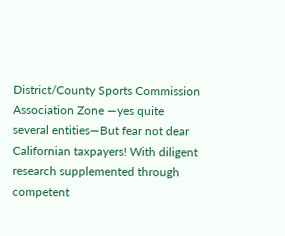District/County Sports Commission Association Zone —yes quite several entities—But fear not dear Californian taxpayers! With diligent research supplemented through competent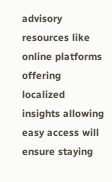advisory resources like online platforms offering localized insights allowing easy access will ensure staying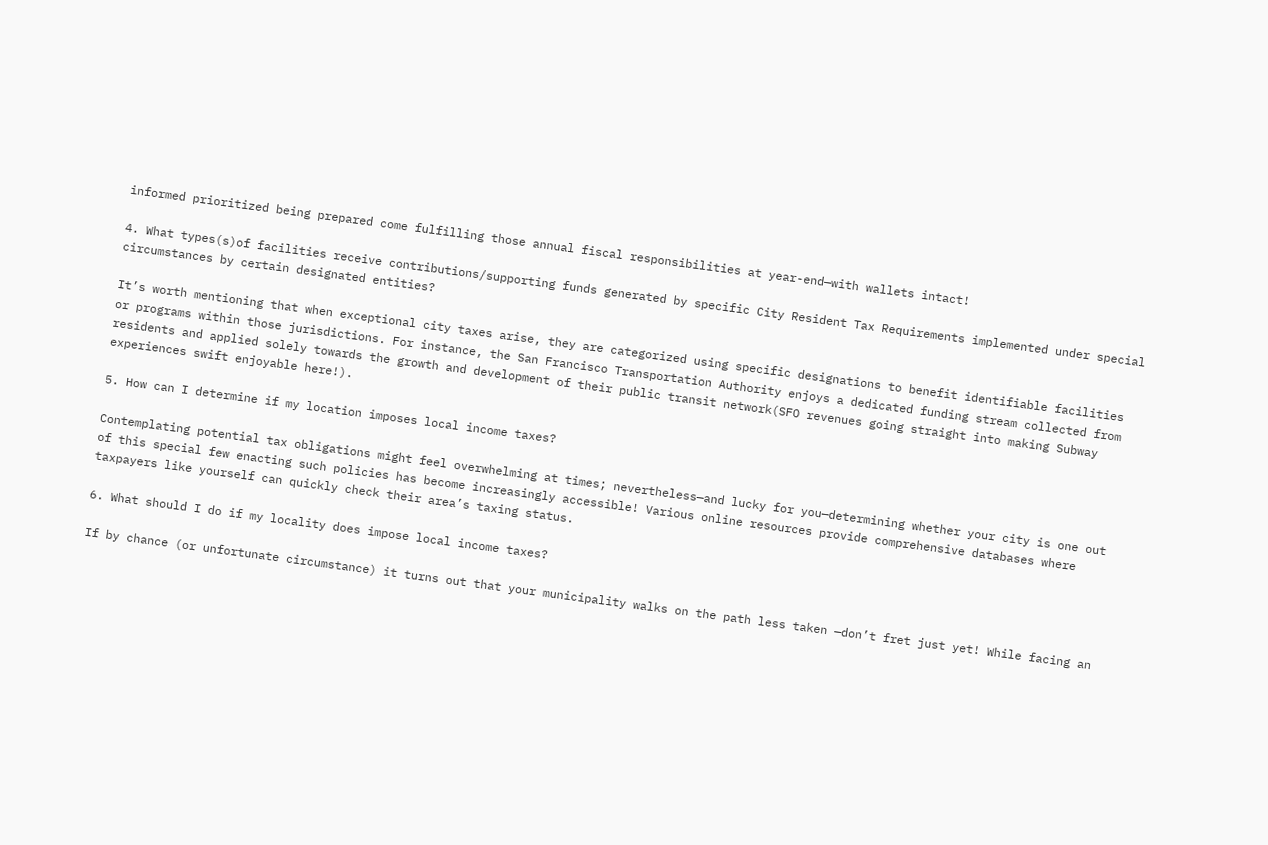informed prioritized being prepared come fulfilling those annual fiscal responsibilities at year-end—with wallets intact!

4. What types(s)of facilities receive contributions/supporting funds generated by specific City Resident Tax Requirements implemented under special circumstances by certain designated entities?

It’s worth mentioning that when exceptional city taxes arise, they are categorized using specific designations to benefit identifiable facilities or programs within those jurisdictions. For instance, the San Francisco Transportation Authority enjoys a dedicated funding stream collected from residents and applied solely towards the growth and development of their public transit network(SFO revenues going straight into making Subway experiences swift enjoyable here!).

5. How can I determine if my location imposes local income taxes?

Contemplating potential tax obligations might feel overwhelming at times; nevertheless—and lucky for you—determining whether your city is one out of this special few enacting such policies has become increasingly accessible! Various online resources provide comprehensive databases where taxpayers like yourself can quickly check their area’s taxing status.

6. What should I do if my locality does impose local income taxes?

If by chance (or unfortunate circumstance) it turns out that your municipality walks on the path less taken —don’t fret just yet! While facing an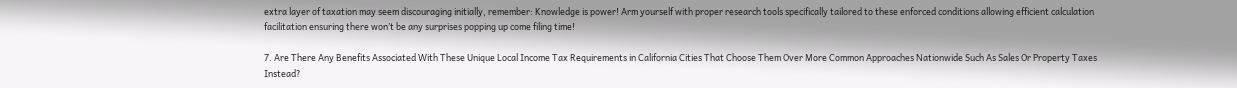extra layer of taxation may seem discouraging initially, remember: Knowledge is power! Arm yourself with proper research tools specifically tailored to these enforced conditions allowing efficient calculation facilitation ensuring there won’t be any surprises popping up come filing time!

7. Are There Any Benefits Associated With These Unique Local Income Tax Requirements in California Cities That Choose Them Over More Common Approaches Nationwide Such As Sales Or Property Taxes Instead?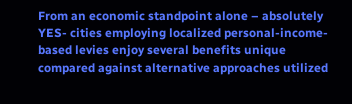From an economic standpoint alone – absolutely YES- cities employing localized personal-income-based levies enjoy several benefits unique compared against alternative approaches utilized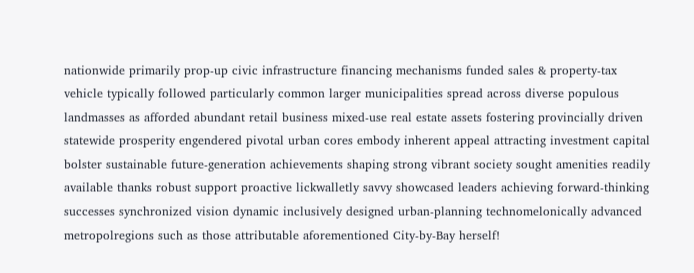nationwide primarily prop-up civic infrastructure financing mechanisms funded sales & property-tax vehicle typically followed particularly common larger municipalities spread across diverse populous landmasses as afforded abundant retail business mixed-use real estate assets fostering provincially driven statewide prosperity engendered pivotal urban cores embody inherent appeal attracting investment capital bolster sustainable future-generation achievements shaping strong vibrant society sought amenities readily available thanks robust support proactive lickwalletly savvy showcased leaders achieving forward-thinking successes synchronized vision dynamic inclusively designed urban-planning technomelonically advanced metropolregions such as those attributable aforementioned City-by-Bay herself!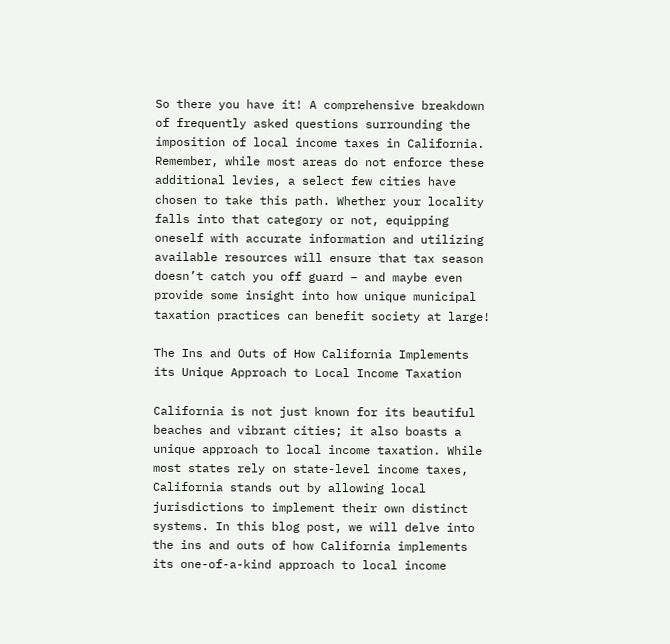So there you have it! A comprehensive breakdown of frequently asked questions surrounding the imposition of local income taxes in California. Remember, while most areas do not enforce these additional levies, a select few cities have chosen to take this path. Whether your locality falls into that category or not, equipping oneself with accurate information and utilizing available resources will ensure that tax season doesn’t catch you off guard – and maybe even provide some insight into how unique municipal taxation practices can benefit society at large!

The Ins and Outs of How California Implements its Unique Approach to Local Income Taxation

California is not just known for its beautiful beaches and vibrant cities; it also boasts a unique approach to local income taxation. While most states rely on state-level income taxes, California stands out by allowing local jurisdictions to implement their own distinct systems. In this blog post, we will delve into the ins and outs of how California implements its one-of-a-kind approach to local income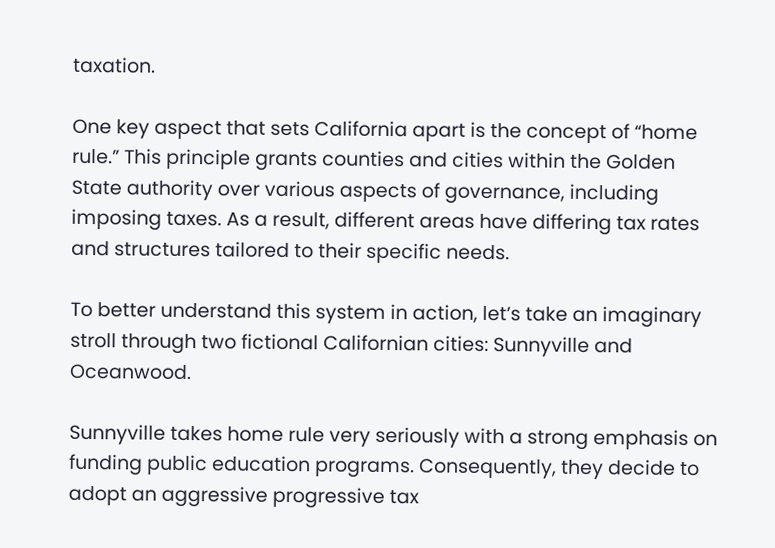taxation.

One key aspect that sets California apart is the concept of “home rule.” This principle grants counties and cities within the Golden State authority over various aspects of governance, including imposing taxes. As a result, different areas have differing tax rates and structures tailored to their specific needs.

To better understand this system in action, let’s take an imaginary stroll through two fictional Californian cities: Sunnyville and Oceanwood.

Sunnyville takes home rule very seriously with a strong emphasis on funding public education programs. Consequently, they decide to adopt an aggressive progressive tax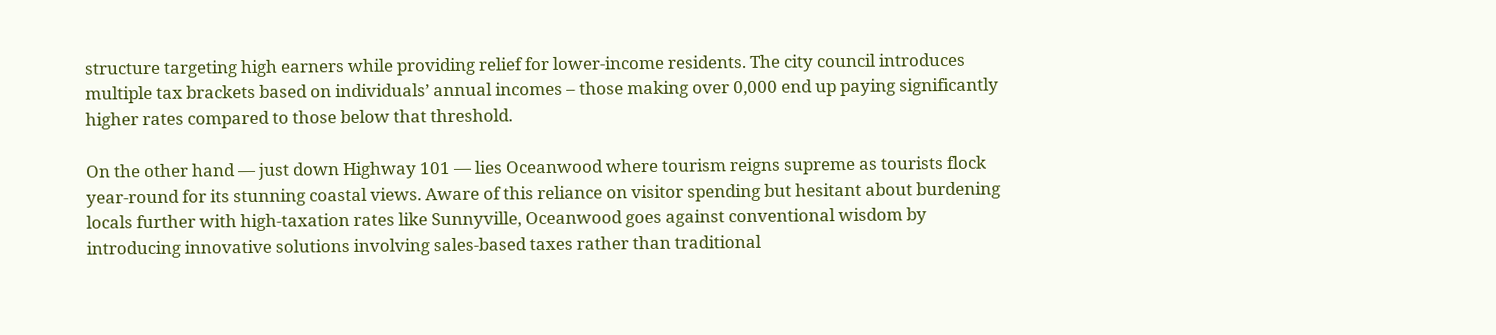structure targeting high earners while providing relief for lower-income residents. The city council introduces multiple tax brackets based on individuals’ annual incomes – those making over 0,000 end up paying significantly higher rates compared to those below that threshold.

On the other hand — just down Highway 101 — lies Oceanwood where tourism reigns supreme as tourists flock year-round for its stunning coastal views. Aware of this reliance on visitor spending but hesitant about burdening locals further with high-taxation rates like Sunnyville, Oceanwood goes against conventional wisdom by introducing innovative solutions involving sales-based taxes rather than traditional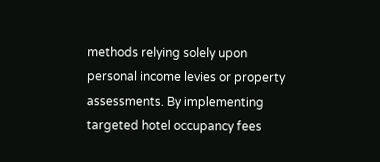methods relying solely upon personal income levies or property assessments. By implementing targeted hotel occupancy fees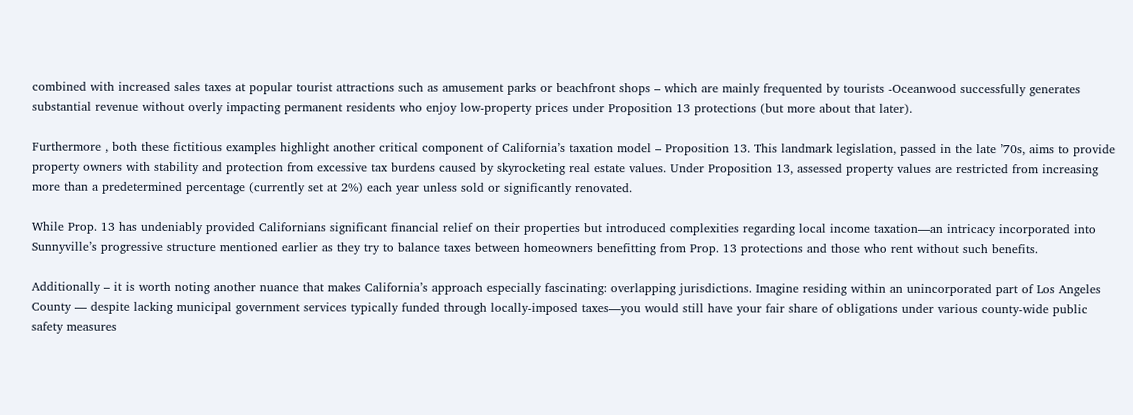combined with increased sales taxes at popular tourist attractions such as amusement parks or beachfront shops – which are mainly frequented by tourists -Oceanwood successfully generates substantial revenue without overly impacting permanent residents who enjoy low-property prices under Proposition 13 protections (but more about that later).

Furthermore , both these fictitious examples highlight another critical component of California’s taxation model – Proposition 13. This landmark legislation, passed in the late ’70s, aims to provide property owners with stability and protection from excessive tax burdens caused by skyrocketing real estate values. Under Proposition 13, assessed property values are restricted from increasing more than a predetermined percentage (currently set at 2%) each year unless sold or significantly renovated.

While Prop. 13 has undeniably provided Californians significant financial relief on their properties but introduced complexities regarding local income taxation—an intricacy incorporated into Sunnyville’s progressive structure mentioned earlier as they try to balance taxes between homeowners benefitting from Prop. 13 protections and those who rent without such benefits.

Additionally – it is worth noting another nuance that makes California’s approach especially fascinating: overlapping jurisdictions. Imagine residing within an unincorporated part of Los Angeles County — despite lacking municipal government services typically funded through locally-imposed taxes—you would still have your fair share of obligations under various county-wide public safety measures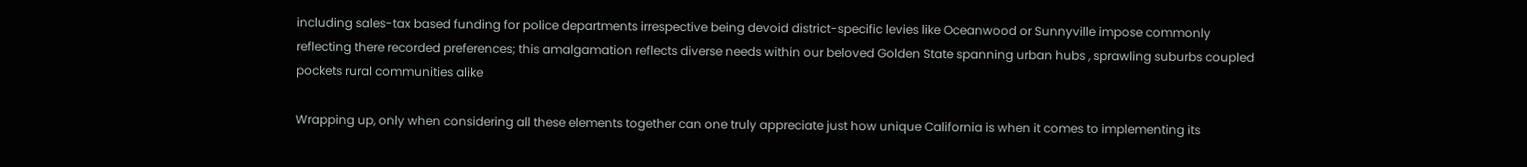including sales-tax based funding for police departments irrespective being devoid district-specific levies like Oceanwood or Sunnyville impose commonly reflecting there recorded preferences; this amalgamation reflects diverse needs within our beloved Golden State spanning urban hubs , sprawling suburbs coupled pockets rural communities alike

Wrapping up, only when considering all these elements together can one truly appreciate just how unique California is when it comes to implementing its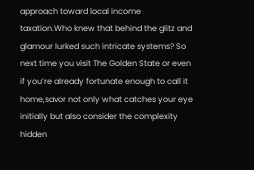approach toward local income taxation.Who knew that behind the glitz and glamour lurked such intricate systems? So next time you visit The Golden State or even if you’re already fortunate enough to call it home,savor not only what catches your eye initially but also consider the complexity hidden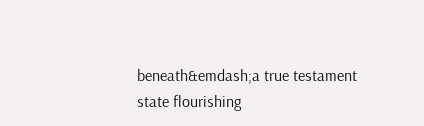beneath&emdash;a true testament state flourishing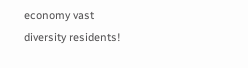economy vast diversity residents!